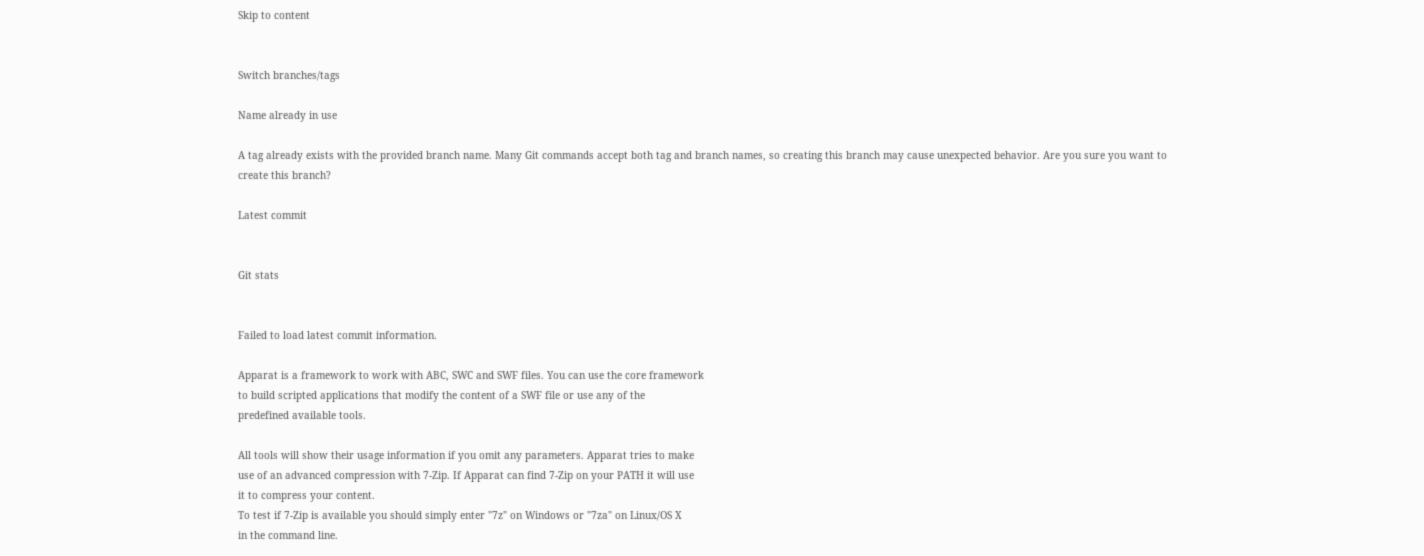Skip to content


Switch branches/tags

Name already in use

A tag already exists with the provided branch name. Many Git commands accept both tag and branch names, so creating this branch may cause unexpected behavior. Are you sure you want to create this branch?

Latest commit


Git stats


Failed to load latest commit information.

Apparat is a framework to work with ABC, SWC and SWF files. You can use the core framework
to build scripted applications that modify the content of a SWF file or use any of the
predefined available tools.

All tools will show their usage information if you omit any parameters. Apparat tries to make
use of an advanced compression with 7-Zip. If Apparat can find 7-Zip on your PATH it will use
it to compress your content.
To test if 7-Zip is available you should simply enter "7z" on Windows or "7za" on Linux/OS X
in the command line.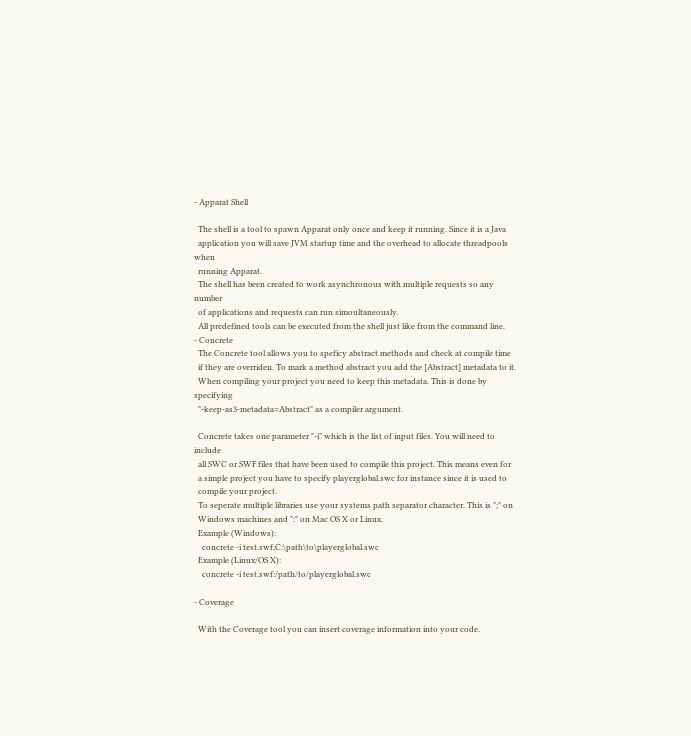- Apparat Shell

  The shell is a tool to spawn Apparat only once and keep it running. Since it is a Java
  application you will save JVM startup time and the overhead to allocate threadpools when
  running Apparat.
  The shell has been created to work asynchronous with multiple requests so any number
  of applications and requests can run simoultaneously.
  All predefined tools can be executed from the shell just like from the command line.
- Concrete
  The Concrete tool allows you to speficy abstract methods and check at compile time
  if they are overriden. To mark a method abstract you add the [Abstract] metadata to it.
  When compiling your project you need to keep this metadata. This is done by specifying
  "-keep-as3-metadata=Abstract" as a compiler argument.

  Concrete takes one parameter "-i" which is the list of input files. You will need to include
  all SWC or SWF files that have been used to compile this project. This means even for
  a simple project you have to specify playerglobal.swc for instance since it is used to
  compile your project.
  To seperate multiple libraries use your systems path separator character. This is ";" on
  Windows machines and ":" on Mac OS X or Linux.
  Example (Windows):
    concrete -i test.swf;C:\path\to\playerglobal.swc
  Example (Linux/OS X):
    concrete -i test.swf:/path/to/playerglobal.swc

- Coverage

  With the Coverage tool you can insert coverage information into your code.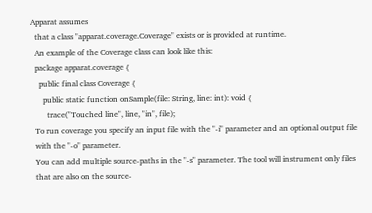Apparat assumes
  that a class "apparat.coverage.Coverage" exists or is provided at runtime.
  An example of the Coverage class can look like this:
  package apparat.coverage {
    public final class Coverage {
      public static function onSample(file: String, line: int): void {
        trace("Touched line", line, "in", file);
  To run coverage you specify an input file with the "-i" parameter and an optional output file
  with the "-o" parameter.
  You can add multiple source-paths in the "-s" parameter. The tool will instrument only files
  that are also on the source-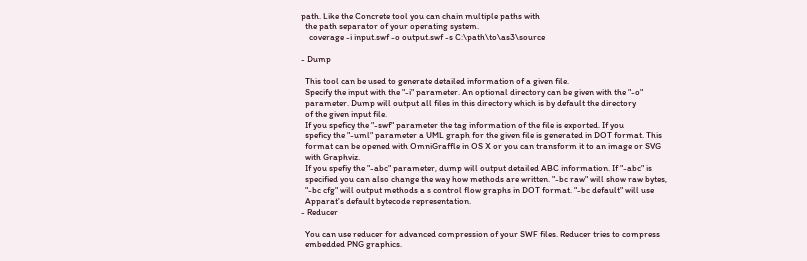path. Like the Concrete tool you can chain multiple paths with
  the path separator of your operating system.
    coverage -i input.swf -o output.swf -s C:\path\to\as3\source

- Dump

  This tool can be used to generate detailed information of a given file.
  Specify the input with the "-i" parameter. An optional directory can be given with the "-o"
  parameter. Dump will output all files in this directory which is by default the directory
  of the given input file.
  If you speficy the "-swf" parameter the tag information of the file is exported. If you
  speficy the "-uml" parameter a UML graph for the given file is generated in DOT format. This
  format can be opened with OmniGraffle in OS X or you can transform it to an image or SVG
  with Graphviz.
  If you spefiy the "-abc" parameter, dump will output detailed ABC information. If "-abc" is
  specified you can also change the way how methods are written. "-bc raw" will show raw bytes,
  "-bc cfg" will output methods a s control flow graphs in DOT format. "-bc default" will use
  Apparat's default bytecode representation.
- Reducer

  You can use reducer for advanced compression of your SWF files. Reducer tries to compress
  embedded PNG graphics.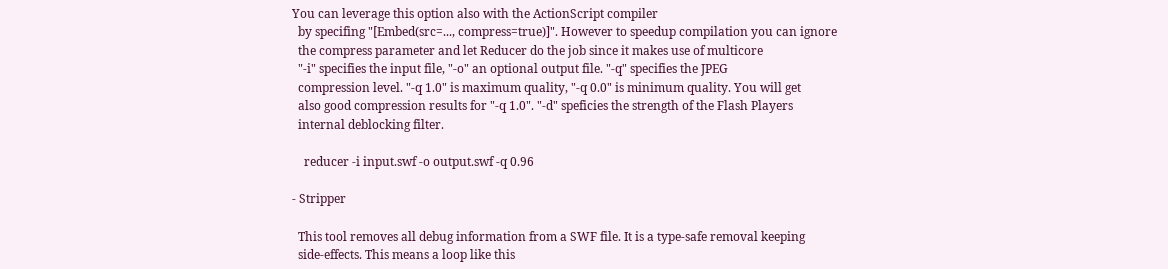You can leverage this option also with the ActionScript compiler
  by specifing "[Embed(src=..., compress=true)]". However to speedup compilation you can ignore
  the compress parameter and let Reducer do the job since it makes use of multicore
  "-i" specifies the input file, "-o" an optional output file. "-q" specifies the JPEG
  compression level. "-q 1.0" is maximum quality, "-q 0.0" is minimum quality. You will get
  also good compression results for "-q 1.0". "-d" speficies the strength of the Flash Players
  internal deblocking filter.

    reducer -i input.swf -o output.swf -q 0.96

- Stripper

  This tool removes all debug information from a SWF file. It is a type-safe removal keeping
  side-effects. This means a loop like this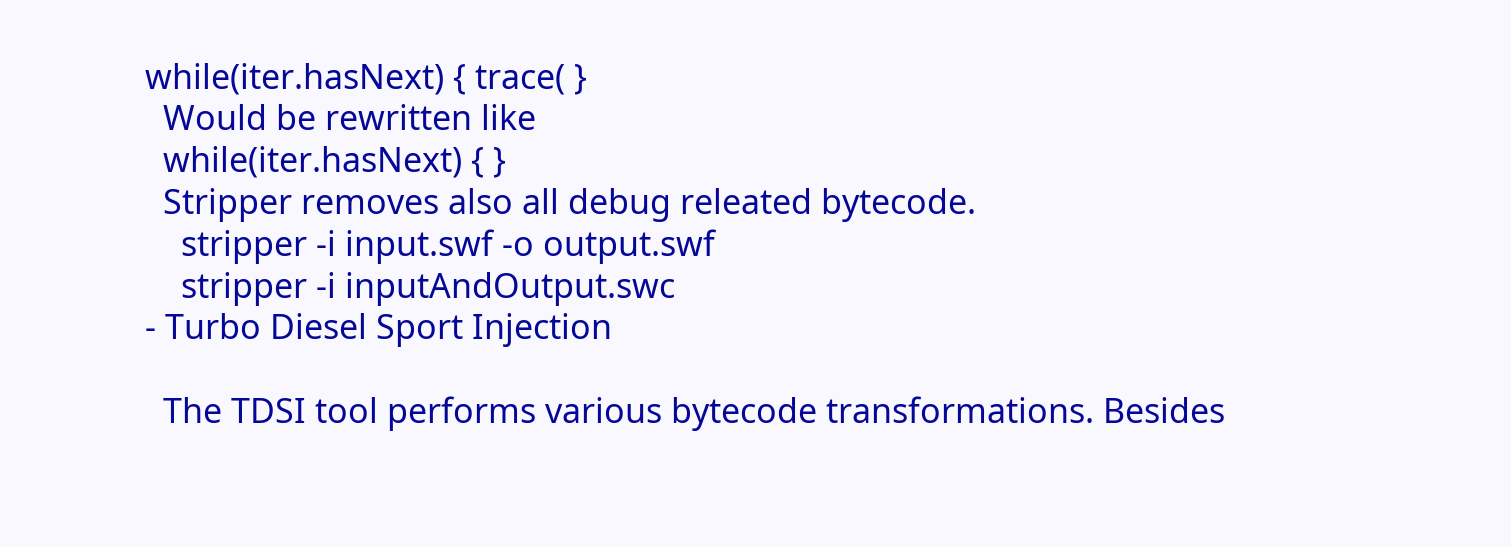while(iter.hasNext) { trace( }
  Would be rewritten like
  while(iter.hasNext) { }
  Stripper removes also all debug releated bytecode.
    stripper -i input.swf -o output.swf
    stripper -i inputAndOutput.swc
- Turbo Diesel Sport Injection

  The TDSI tool performs various bytecode transformations. Besides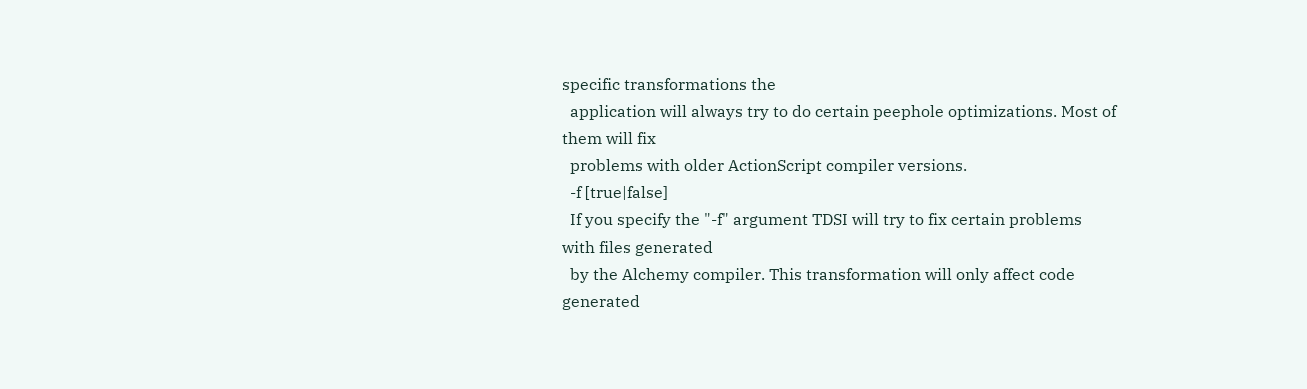specific transformations the
  application will always try to do certain peephole optimizations. Most of them will fix
  problems with older ActionScript compiler versions.
  -f [true|false]
  If you specify the "-f" argument TDSI will try to fix certain problems with files generated
  by the Alchemy compiler. This transformation will only affect code generated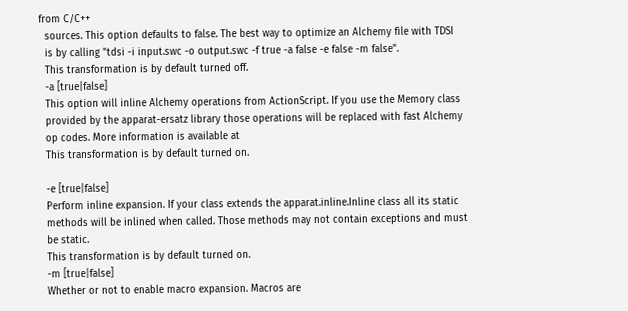from C/C++
  sources. This option defaults to false. The best way to optimize an Alchemy file with TDSI
  is by calling "tdsi -i input.swc -o output.swc -f true -a false -e false -m false".
  This transformation is by default turned off.
  -a [true|false]
  This option will inline Alchemy operations from ActionScript. If you use the Memory class
  provided by the apparat-ersatz library those operations will be replaced with fast Alchemy
  op codes. More information is available at
  This transformation is by default turned on.

  -e [true|false]
  Perform inline expansion. If your class extends the apparat.inline.Inline class all its static
  methods will be inlined when called. Those methods may not contain exceptions and must
  be static.
  This transformation is by default turned on.
  -m [true|false]
  Whether or not to enable macro expansion. Macros are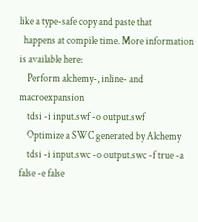like a type-safe copy and paste that
  happens at compile time. More information is available here:
    Perform alchemy-, inline- and macroexpansion
    tdsi -i input.swf -o output.swf
    Optimize a SWC generated by Alchemy
    tdsi -i input.swc -o output.swc -f true -a false -e false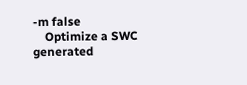-m false
    Optimize a SWC generated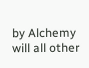by Alchemy will all other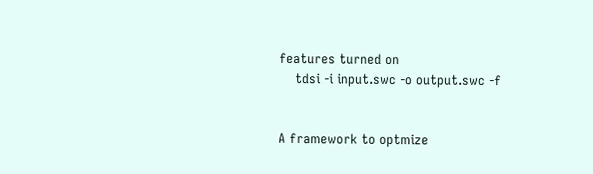features turned on
    tdsi -i input.swc -o output.swc -f


A framework to optmize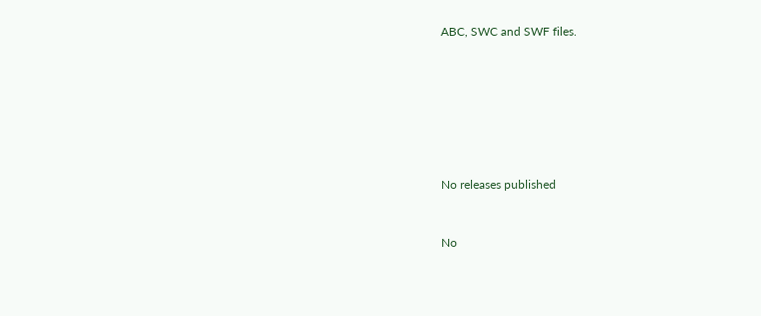ABC, SWC and SWF files.







No releases published


No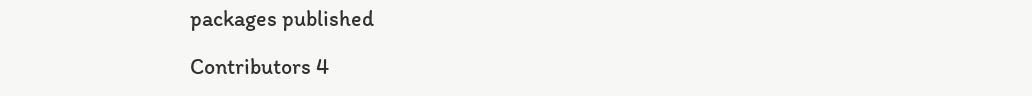packages published

Contributors 4